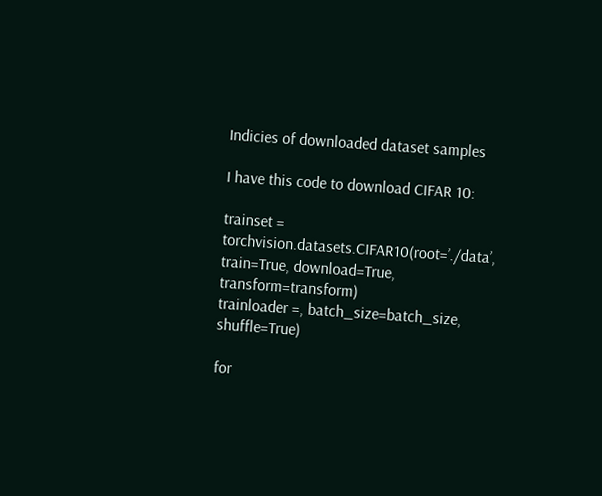Indicies of downloaded dataset samples

I have this code to download CIFAR 10:

trainset = torchvision.datasets.CIFAR10(root=’./data’, train=True, download=True, transform=transform)
trainloader =, batch_size=batch_size, shuffle=True)

for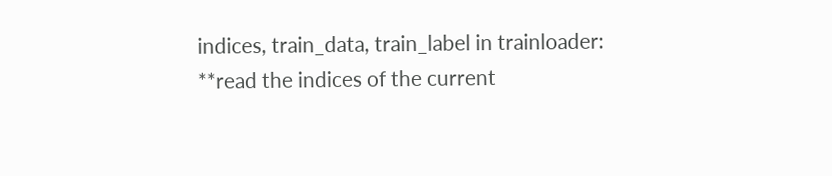indices, train_data, train_label in trainloader:
**read the indices of the current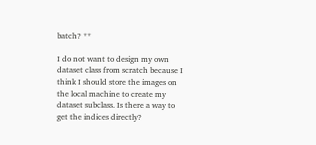batch? **

I do not want to design my own dataset class from scratch because I think I should store the images on the local machine to create my dataset subclass. Is there a way to get the indices directly?